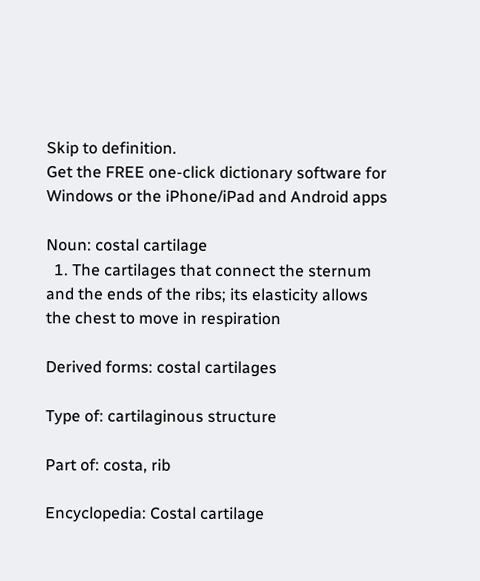Skip to definition.
Get the FREE one-click dictionary software for Windows or the iPhone/iPad and Android apps

Noun: costal cartilage
  1. The cartilages that connect the sternum and the ends of the ribs; its elasticity allows the chest to move in respiration

Derived forms: costal cartilages

Type of: cartilaginous structure

Part of: costa, rib

Encyclopedia: Costal cartilage